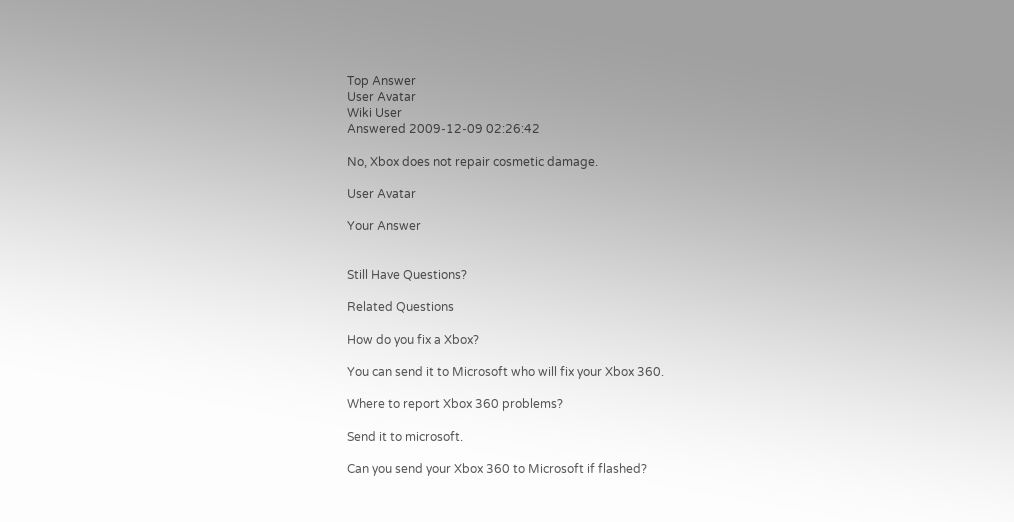Top Answer
User Avatar
Wiki User
Answered 2009-12-09 02:26:42

No, Xbox does not repair cosmetic damage.

User Avatar

Your Answer


Still Have Questions?

Related Questions

How do you fix a Xbox?

You can send it to Microsoft who will fix your Xbox 360.

Where to report Xbox 360 problems?

Send it to microsoft.

Can you send your Xbox 360 to Microsoft if flashed?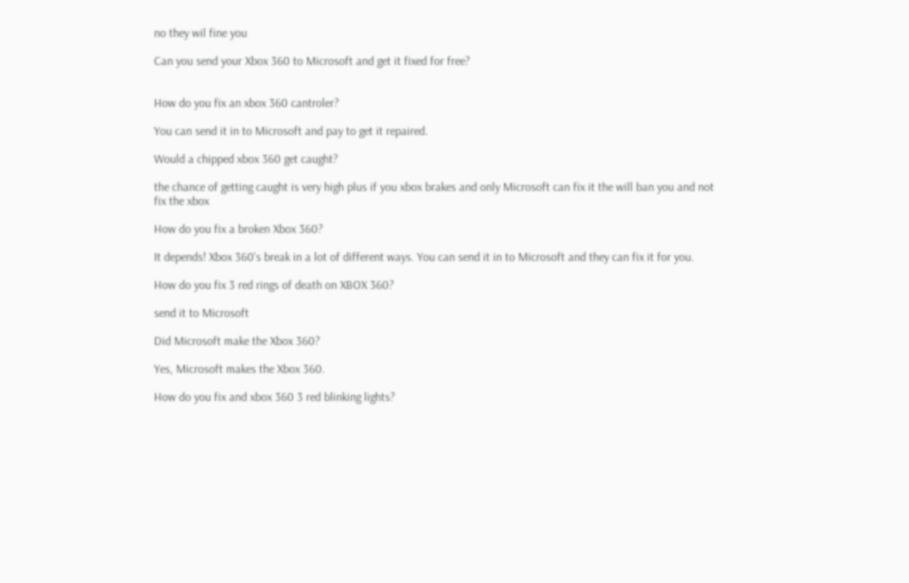no they wil fine you

Can you send your Xbox 360 to Microsoft and get it fixed for free?


How do you fix an xbox 360 cantroler?

You can send it in to Microsoft and pay to get it repaired.

Would a chipped xbox 360 get caught?

the chance of getting caught is very high plus if you xbox brakes and only Microsoft can fix it the will ban you and not fix the xbox

How do you fix a broken Xbox 360?

It depends! Xbox 360's break in a lot of different ways. You can send it in to Microsoft and they can fix it for you.

How do you fix 3 red rings of death on XBOX 360?

send it to Microsoft

Did Microsoft make the Xbox 360?

Yes, Microsoft makes the Xbox 360.

How do you fix and xbox 360 3 red blinking lights?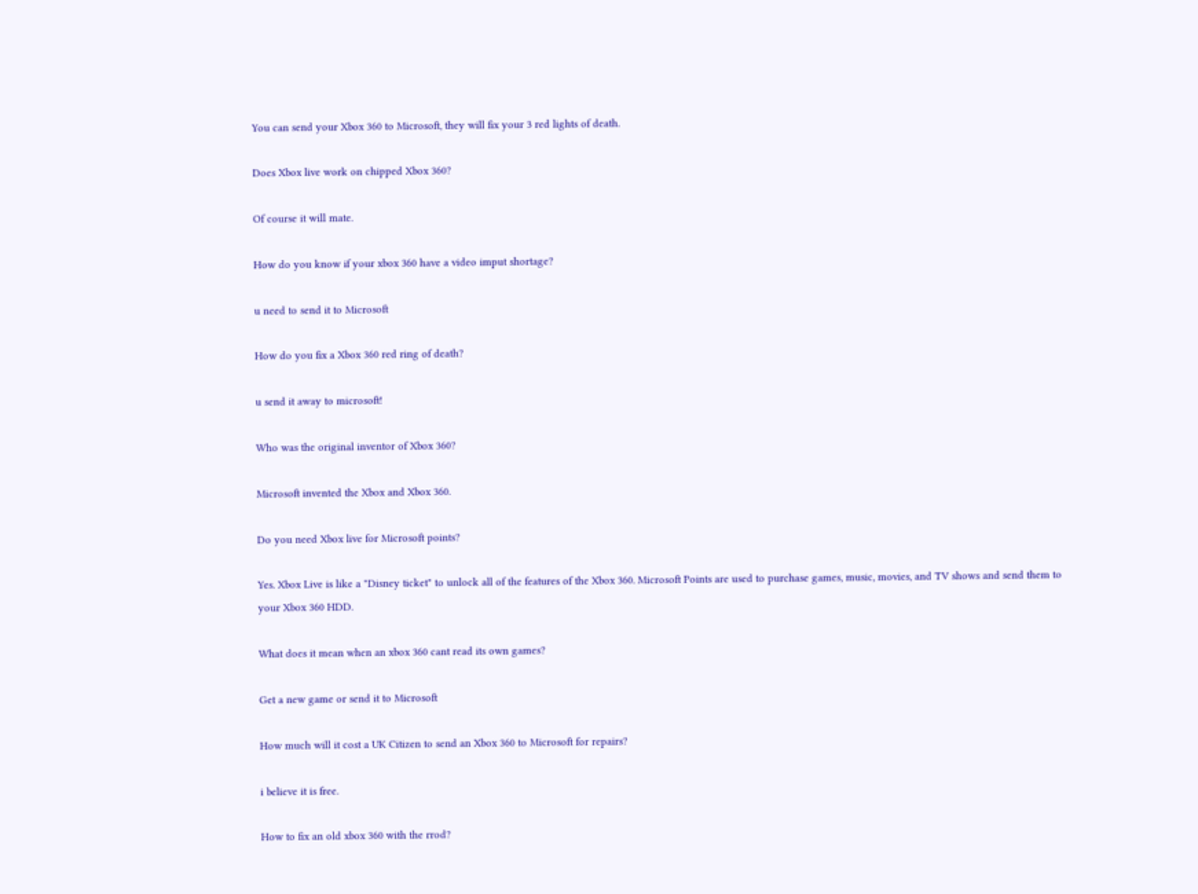You can send your Xbox 360 to Microsoft, they will fix your 3 red lights of death.

Does Xbox live work on chipped Xbox 360?

Of course it will mate.

How do you know if your xbox 360 have a video imput shortage?

u need to send it to Microsoft

How do you fix a Xbox 360 red ring of death?

u send it away to microsoft!

Who was the original inventor of Xbox 360?

Microsoft invented the Xbox and Xbox 360.

Do you need Xbox live for Microsoft points?

Yes. Xbox Live is like a "Disney ticket" to unlock all of the features of the Xbox 360. Microsoft Points are used to purchase games, music, movies, and TV shows and send them to your Xbox 360 HDD.

What does it mean when an xbox 360 cant read its own games?

Get a new game or send it to Microsoft

How much will it cost a UK Citizen to send an Xbox 360 to Microsoft for repairs?

i believe it is free.

How to fix an old xbox 360 with the rrod?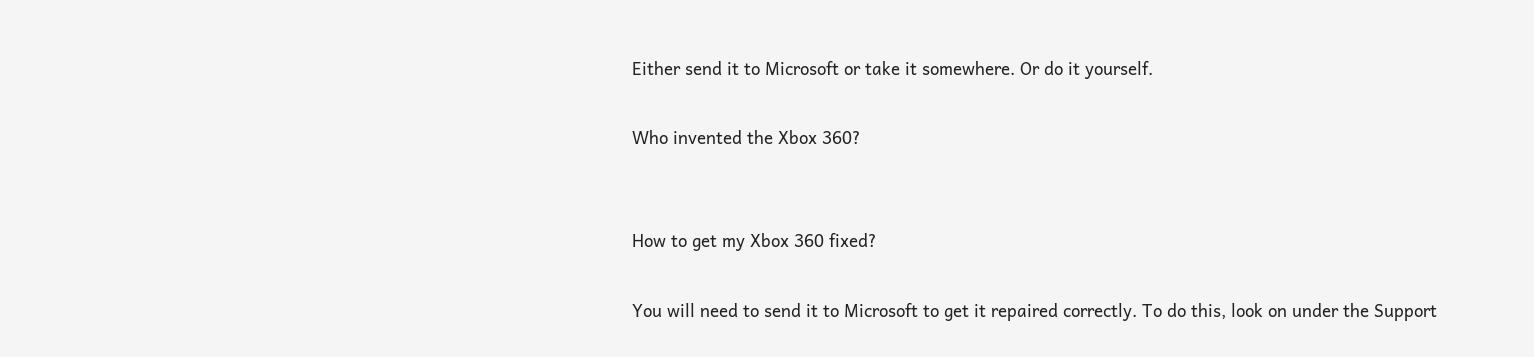Either send it to Microsoft or take it somewhere. Or do it yourself.

Who invented the Xbox 360?


How to get my Xbox 360 fixed?

You will need to send it to Microsoft to get it repaired correctly. To do this, look on under the Support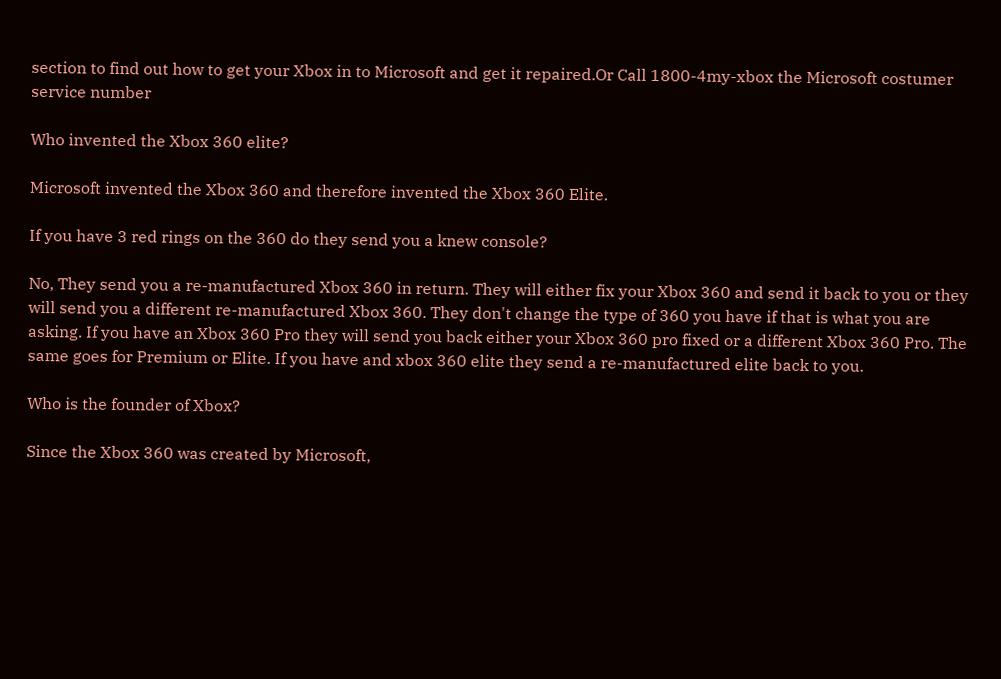section to find out how to get your Xbox in to Microsoft and get it repaired.Or Call 1800-4my-xbox the Microsoft costumer service number

Who invented the Xbox 360 elite?

Microsoft invented the Xbox 360 and therefore invented the Xbox 360 Elite.

If you have 3 red rings on the 360 do they send you a knew console?

No, They send you a re-manufactured Xbox 360 in return. They will either fix your Xbox 360 and send it back to you or they will send you a different re-manufactured Xbox 360. They don't change the type of 360 you have if that is what you are asking. If you have an Xbox 360 Pro they will send you back either your Xbox 360 pro fixed or a different Xbox 360 Pro. The same goes for Premium or Elite. If you have and xbox 360 elite they send a re-manufactured elite back to you.

Who is the founder of Xbox?

Since the Xbox 360 was created by Microsoft,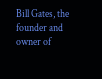Bill Gates, the founder and owner of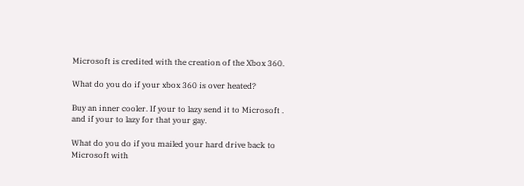Microsoft is credited with the creation of the Xbox 360.

What do you do if your xbox 360 is over heated?

Buy an inner cooler. If your to lazy send it to Microsoft . and if your to lazy for that your gay.

What do you do if you mailed your hard drive back to Microsoft with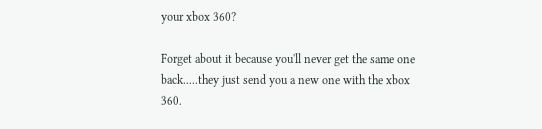your xbox 360?

Forget about it because you'll never get the same one back.....they just send you a new one with the xbox 360.